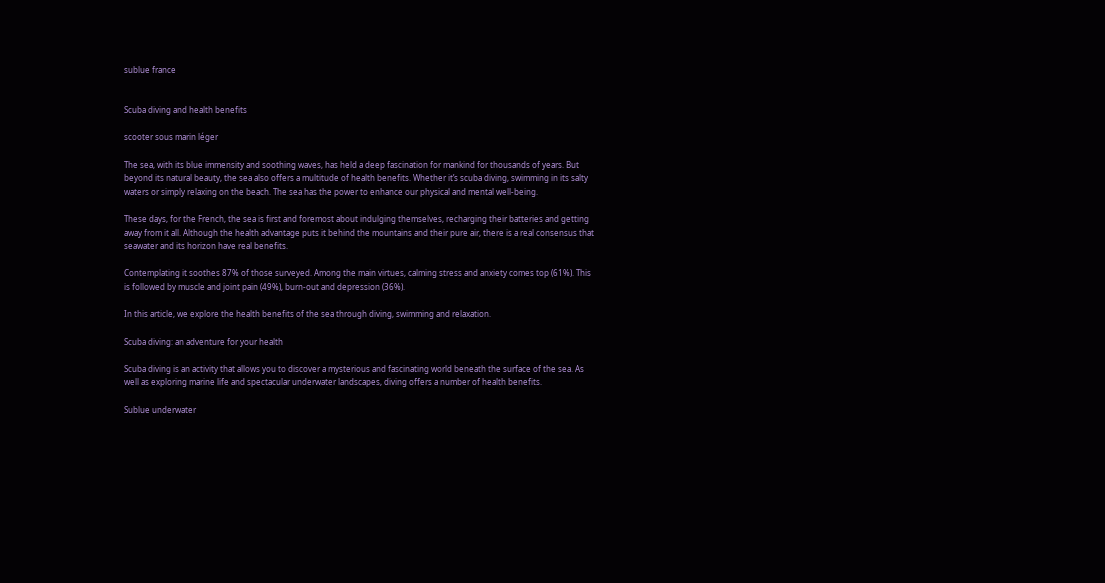sublue france


Scuba diving and health benefits

scooter sous marin léger

The sea, with its blue immensity and soothing waves, has held a deep fascination for mankind for thousands of years. But beyond its natural beauty, the sea also offers a multitude of health benefits. Whether it’s scuba diving, swimming in its salty waters or simply relaxing on the beach. The sea has the power to enhance our physical and mental well-being.

These days, for the French, the sea is first and foremost about indulging themselves, recharging their batteries and getting away from it all. Although the health advantage puts it behind the mountains and their pure air, there is a real consensus that seawater and its horizon have real benefits.

Contemplating it soothes 87% of those surveyed. Among the main virtues, calming stress and anxiety comes top (61%). This is followed by muscle and joint pain (49%), burn-out and depression (36%).

In this article, we explore the health benefits of the sea through diving, swimming and relaxation.

Scuba diving: an adventure for your health

Scuba diving is an activity that allows you to discover a mysterious and fascinating world beneath the surface of the sea. As well as exploring marine life and spectacular underwater landscapes, diving offers a number of health benefits.

Sublue underwater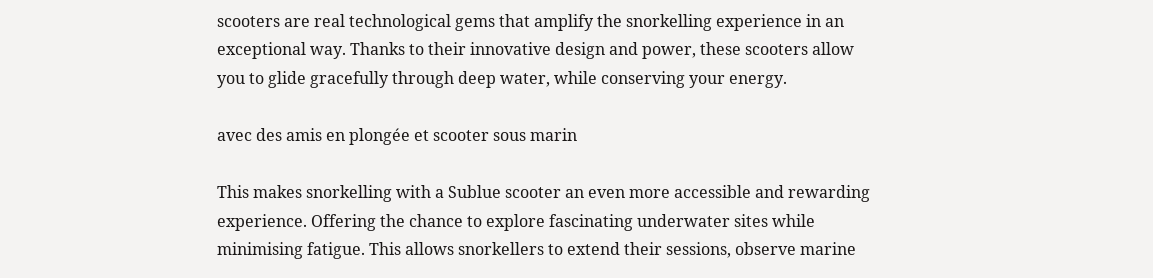scooters are real technological gems that amplify the snorkelling experience in an exceptional way. Thanks to their innovative design and power, these scooters allow you to glide gracefully through deep water, while conserving your energy.

avec des amis en plongée et scooter sous marin

This makes snorkelling with a Sublue scooter an even more accessible and rewarding experience. Offering the chance to explore fascinating underwater sites while minimising fatigue. This allows snorkellers to extend their sessions, observe marine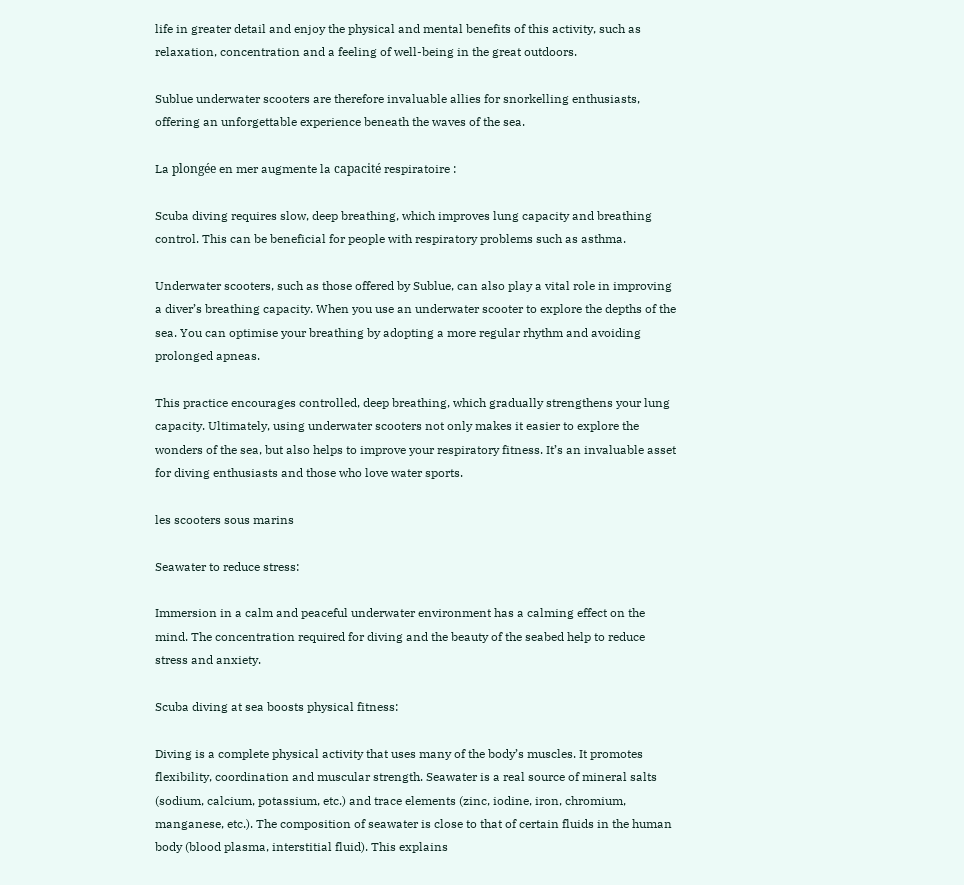life in greater detail and enjoy the physical and mental benefits of this activity, such as relaxation, concentration and a feeling of well-being in the great outdoors.

Sublue underwater scooters are therefore invaluable allies for snorkelling enthusiasts, offering an unforgettable experience beneath the waves of the sea.

La plongée en mer augmente la capacité respiratoire :

Scuba diving requires slow, deep breathing, which improves lung capacity and breathing control. This can be beneficial for people with respiratory problems such as asthma.

Underwater scooters, such as those offered by Sublue, can also play a vital role in improving a diver’s breathing capacity. When you use an underwater scooter to explore the depths of the sea. You can optimise your breathing by adopting a more regular rhythm and avoiding prolonged apneas.

This practice encourages controlled, deep breathing, which gradually strengthens your lung capacity. Ultimately, using underwater scooters not only makes it easier to explore the wonders of the sea, but also helps to improve your respiratory fitness. It’s an invaluable asset for diving enthusiasts and those who love water sports.

les scooters sous marins

Seawater to reduce stress:

Immersion in a calm and peaceful underwater environment has a calming effect on the mind. The concentration required for diving and the beauty of the seabed help to reduce stress and anxiety.

Scuba diving at sea boosts physical fitness:

Diving is a complete physical activity that uses many of the body’s muscles. It promotes flexibility, coordination and muscular strength. Seawater is a real source of mineral salts (sodium, calcium, potassium, etc.) and trace elements (zinc, iodine, iron, chromium, manganese, etc.). The composition of seawater is close to that of certain fluids in the human body (blood plasma, interstitial fluid). This explains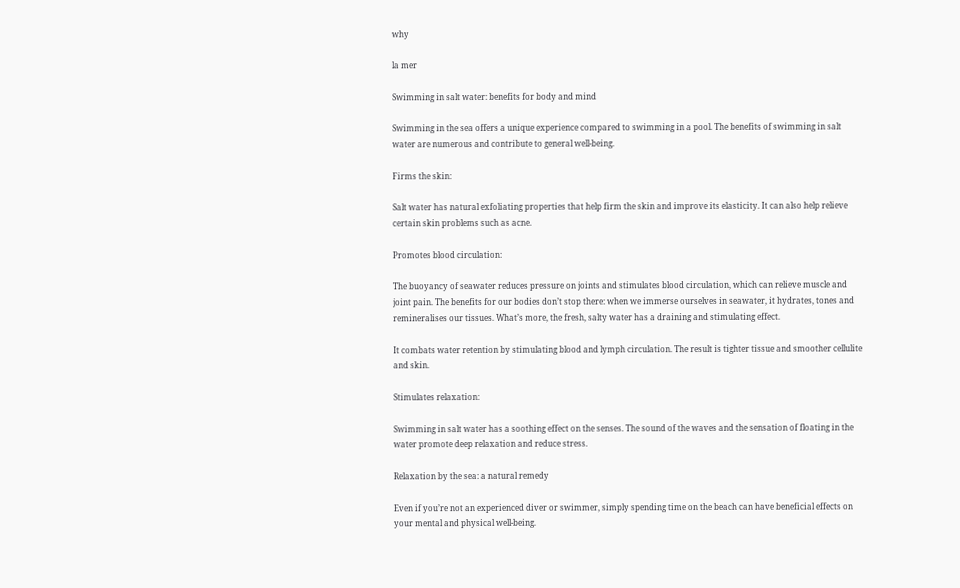why

la mer

Swimming in salt water: benefits for body and mind

Swimming in the sea offers a unique experience compared to swimming in a pool. The benefits of swimming in salt water are numerous and contribute to general well-being.

Firms the skin:

Salt water has natural exfoliating properties that help firm the skin and improve its elasticity. It can also help relieve certain skin problems such as acne.

Promotes blood circulation:

The buoyancy of seawater reduces pressure on joints and stimulates blood circulation, which can relieve muscle and joint pain. The benefits for our bodies don’t stop there: when we immerse ourselves in seawater, it hydrates, tones and remineralises our tissues. What’s more, the fresh, salty water has a draining and stimulating effect.

It combats water retention by stimulating blood and lymph circulation. The result is tighter tissue and smoother cellulite and skin.

Stimulates relaxation:

Swimming in salt water has a soothing effect on the senses. The sound of the waves and the sensation of floating in the water promote deep relaxation and reduce stress.

Relaxation by the sea: a natural remedy

Even if you’re not an experienced diver or swimmer, simply spending time on the beach can have beneficial effects on your mental and physical well-being.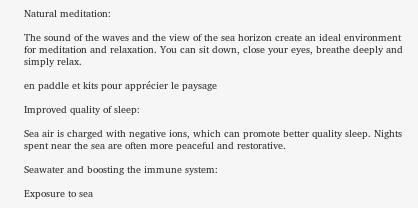Natural meditation:

The sound of the waves and the view of the sea horizon create an ideal environment for meditation and relaxation. You can sit down, close your eyes, breathe deeply and simply relax.

en paddle et kits pour apprécier le paysage

Improved quality of sleep:

Sea air is charged with negative ions, which can promote better quality sleep. Nights spent near the sea are often more peaceful and restorative.

Seawater and boosting the immune system:

Exposure to sea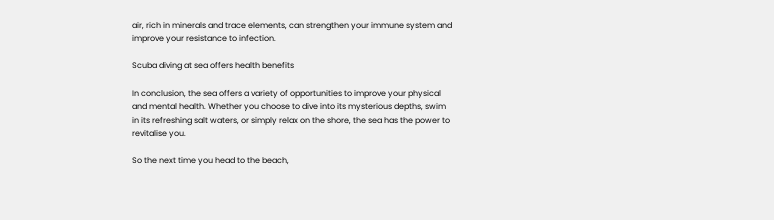air, rich in minerals and trace elements, can strengthen your immune system and improve your resistance to infection.

Scuba diving at sea offers health benefits

In conclusion, the sea offers a variety of opportunities to improve your physical and mental health. Whether you choose to dive into its mysterious depths, swim in its refreshing salt waters, or simply relax on the shore, the sea has the power to revitalise you.

So the next time you head to the beach,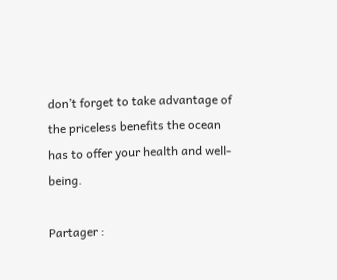don’t forget to take advantage of the priceless benefits the ocean has to offer your health and well-being.

Partager :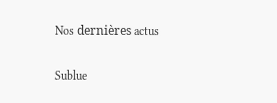Nos dernières actus

Sublue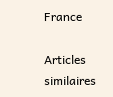France

Articles similaires